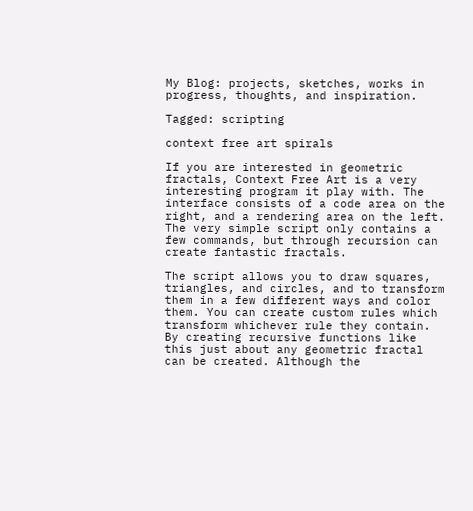My Blog: projects, sketches, works in progress, thoughts, and inspiration.

Tagged: scripting

context free art spirals

If you are interested in geometric fractals, Context Free Art is a very interesting program it play with. The interface consists of a code area on the right, and a rendering area on the left. The very simple script only contains a few commands, but through recursion can create fantastic fractals.

The script allows you to draw squares, triangles, and circles, and to transform them in a few different ways and color them. You can create custom rules which transform whichever rule they contain. By creating recursive functions like this just about any geometric fractal can be created. Although the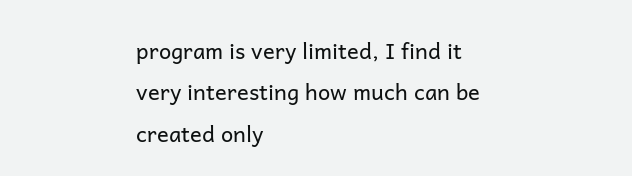program is very limited, I find it very interesting how much can be created only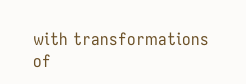with transformations of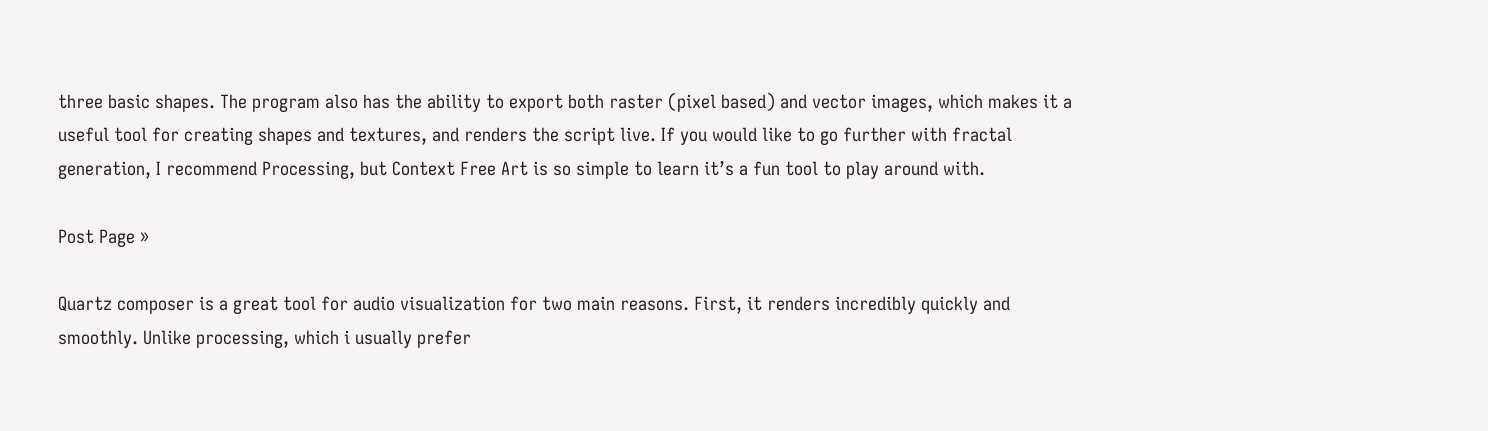three basic shapes. The program also has the ability to export both raster (pixel based) and vector images, which makes it a useful tool for creating shapes and textures, and renders the script live. If you would like to go further with fractal generation, I recommend Processing, but Context Free Art is so simple to learn it’s a fun tool to play around with.

Post Page »

Quartz composer is a great tool for audio visualization for two main reasons. First, it renders incredibly quickly and smoothly. Unlike processing, which i usually prefer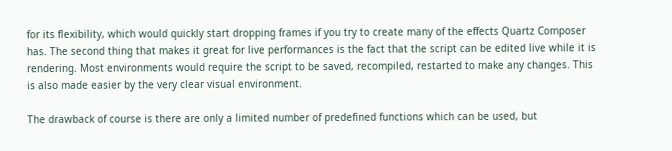for its flexibility, which would quickly start dropping frames if you try to create many of the effects Quartz Composer has. The second thing that makes it great for live performances is the fact that the script can be edited live while it is rendering. Most environments would require the script to be saved, recompiled, restarted to make any changes. This is also made easier by the very clear visual environment.

The drawback of course is there are only a limited number of predefined functions which can be used, but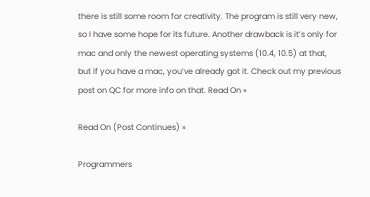there is still some room for creativity. The program is still very new, so I have some hope for its future. Another drawback is it’s only for mac and only the newest operating systems (10.4, 10.5) at that, but if you have a mac, you’ve already got it. Check out my previous post on QC for more info on that. Read On »

Read On (Post Continues) »

Programmers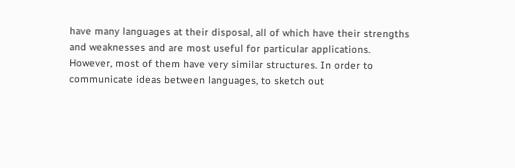have many languages at their disposal, all of which have their strengths and weaknesses and are most useful for particular applications. However, most of them have very similar structures. In order to communicate ideas between languages, to sketch out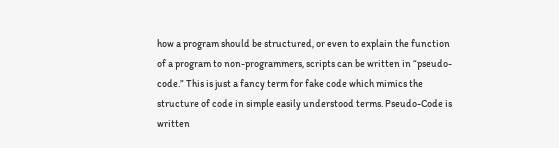how a program should be structured, or even to explain the function of a program to non-programmers, scripts can be written in “pseudo-code.” This is just a fancy term for fake code which mimics the structure of code in simple easily understood terms. Pseudo-Code is written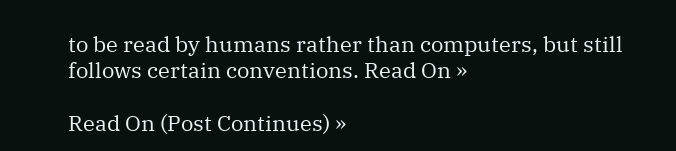to be read by humans rather than computers, but still follows certain conventions. Read On »

Read On (Post Continues) »